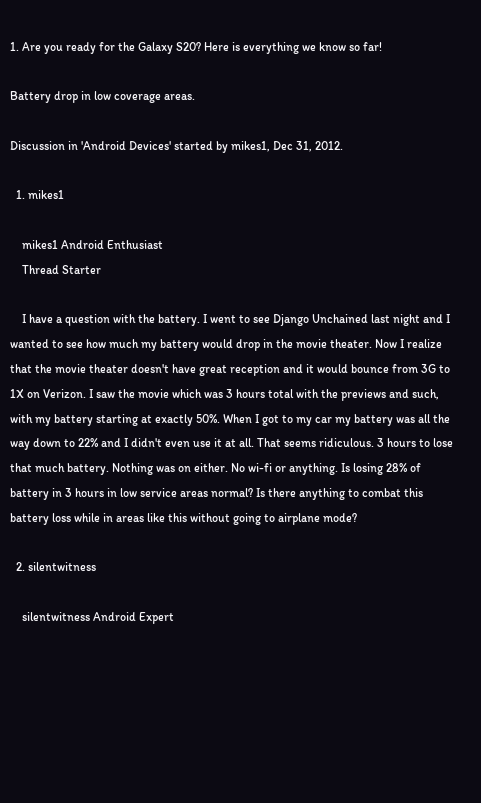1. Are you ready for the Galaxy S20? Here is everything we know so far!

Battery drop in low coverage areas.

Discussion in 'Android Devices' started by mikes1, Dec 31, 2012.

  1. mikes1

    mikes1 Android Enthusiast
    Thread Starter

    I have a question with the battery. I went to see Django Unchained last night and I wanted to see how much my battery would drop in the movie theater. Now I realize that the movie theater doesn't have great reception and it would bounce from 3G to 1X on Verizon. I saw the movie which was 3 hours total with the previews and such, with my battery starting at exactly 50%. When I got to my car my battery was all the way down to 22% and I didn't even use it at all. That seems ridiculous. 3 hours to lose that much battery. Nothing was on either. No wi-fi or anything. Is losing 28% of battery in 3 hours in low service areas normal? Is there anything to combat this battery loss while in areas like this without going to airplane mode?

  2. silentwitness

    silentwitness Android Expert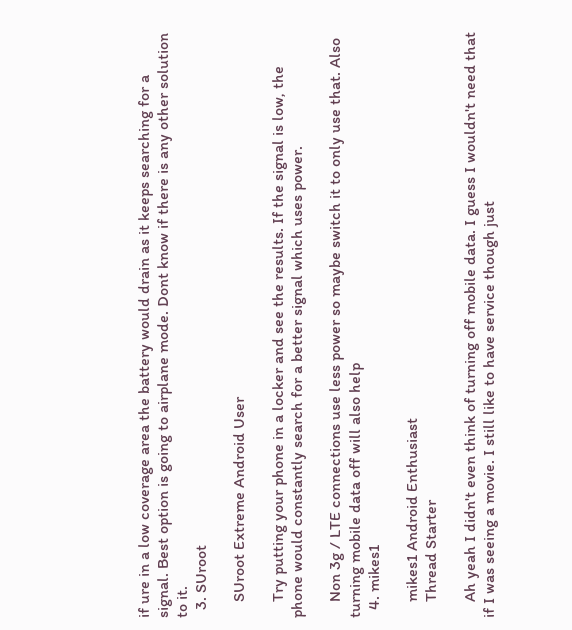if ure in a low coverage area the battery would drain as it keeps searching for a signal. Best option is going to airplane mode. Dont know if there is any other solution to it.
  3. SUroot

    SUroot Extreme Android User

    Try putting your phone in a locker and see the results. If the signal is low, the phone would constantly search for a better signal which uses power.

    Non 3g / LTE connections use less power so maybe switch it to only use that. Also turning mobile data off will also help
  4. mikes1

    mikes1 Android Enthusiast
    Thread Starter

    Ah yeah I didn't even think of turning off mobile data. I guess I wouldn't need that if I was seeing a movie. I still like to have service though just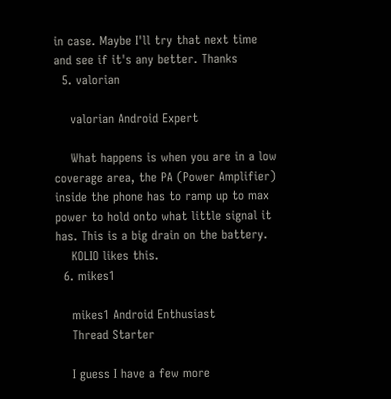in case. Maybe I'll try that next time and see if it's any better. Thanks
  5. valorian

    valorian Android Expert

    What happens is when you are in a low coverage area, the PA (Power Amplifier) inside the phone has to ramp up to max power to hold onto what little signal it has. This is a big drain on the battery.
    KOLIO likes this.
  6. mikes1

    mikes1 Android Enthusiast
    Thread Starter

    I guess I have a few more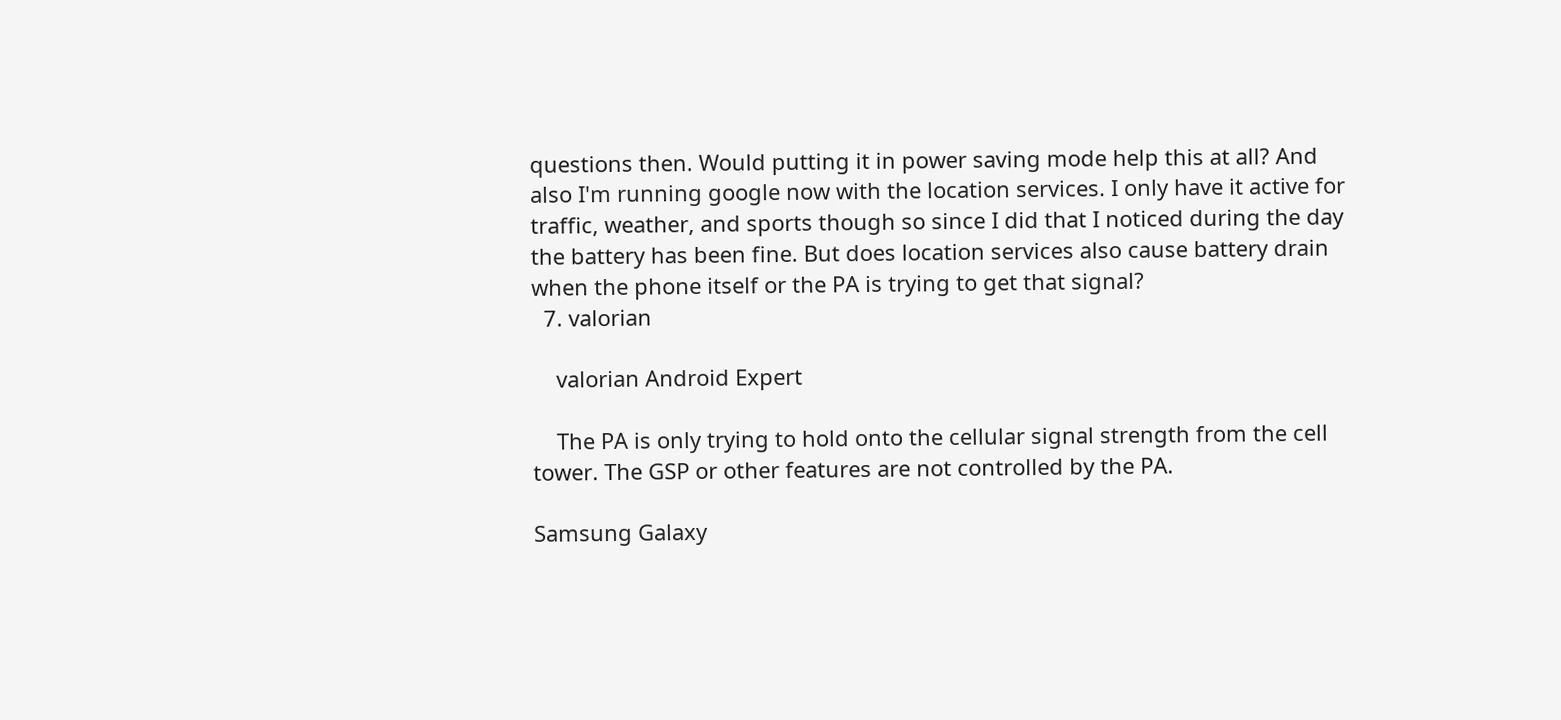questions then. Would putting it in power saving mode help this at all? And also I'm running google now with the location services. I only have it active for traffic, weather, and sports though so since I did that I noticed during the day the battery has been fine. But does location services also cause battery drain when the phone itself or the PA is trying to get that signal?
  7. valorian

    valorian Android Expert

    The PA is only trying to hold onto the cellular signal strength from the cell tower. The GSP or other features are not controlled by the PA.

Samsung Galaxy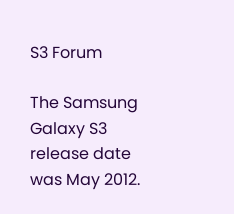S3 Forum

The Samsung Galaxy S3 release date was May 2012.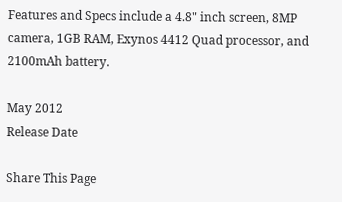Features and Specs include a 4.8" inch screen, 8MP camera, 1GB RAM, Exynos 4412 Quad processor, and 2100mAh battery.

May 2012
Release Date

Share This Page